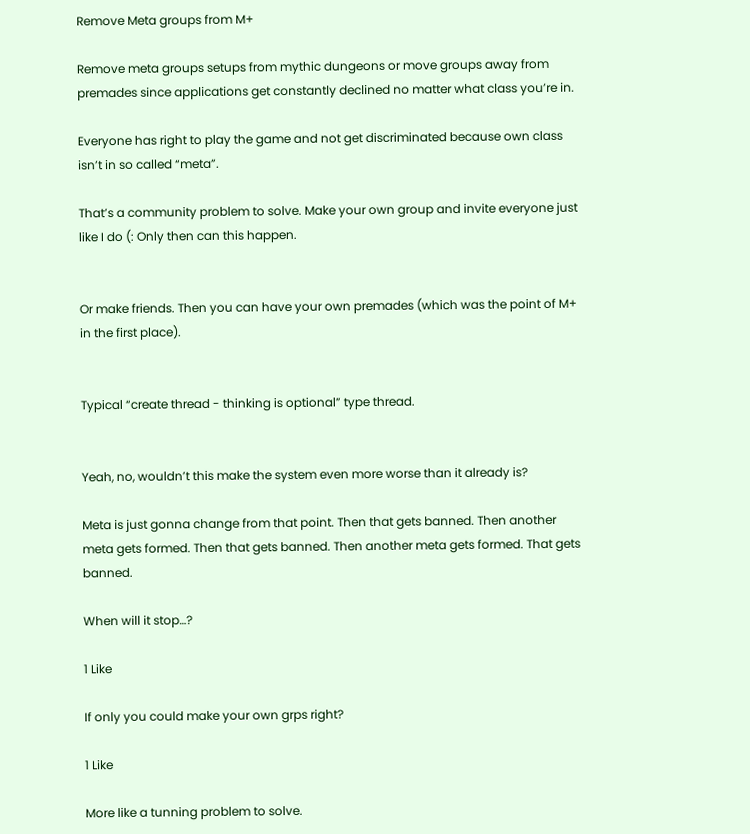Remove Meta groups from M+

Remove meta groups setups from mythic dungeons or move groups away from premades since applications get constantly declined no matter what class you’re in.

Everyone has right to play the game and not get discriminated because own class isn’t in so called “meta”.

That’s a community problem to solve. Make your own group and invite everyone just like I do (: Only then can this happen.


Or make friends. Then you can have your own premades (which was the point of M+ in the first place).


Typical “create thread - thinking is optional” type thread.


Yeah, no, wouldn’t this make the system even more worse than it already is?

Meta is just gonna change from that point. Then that gets banned. Then another meta gets formed. Then that gets banned. Then another meta gets formed. That gets banned.

When will it stop…?

1 Like

If only you could make your own grps right?

1 Like

More like a tunning problem to solve.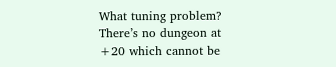What tuning problem? There’s no dungeon at +20 which cannot be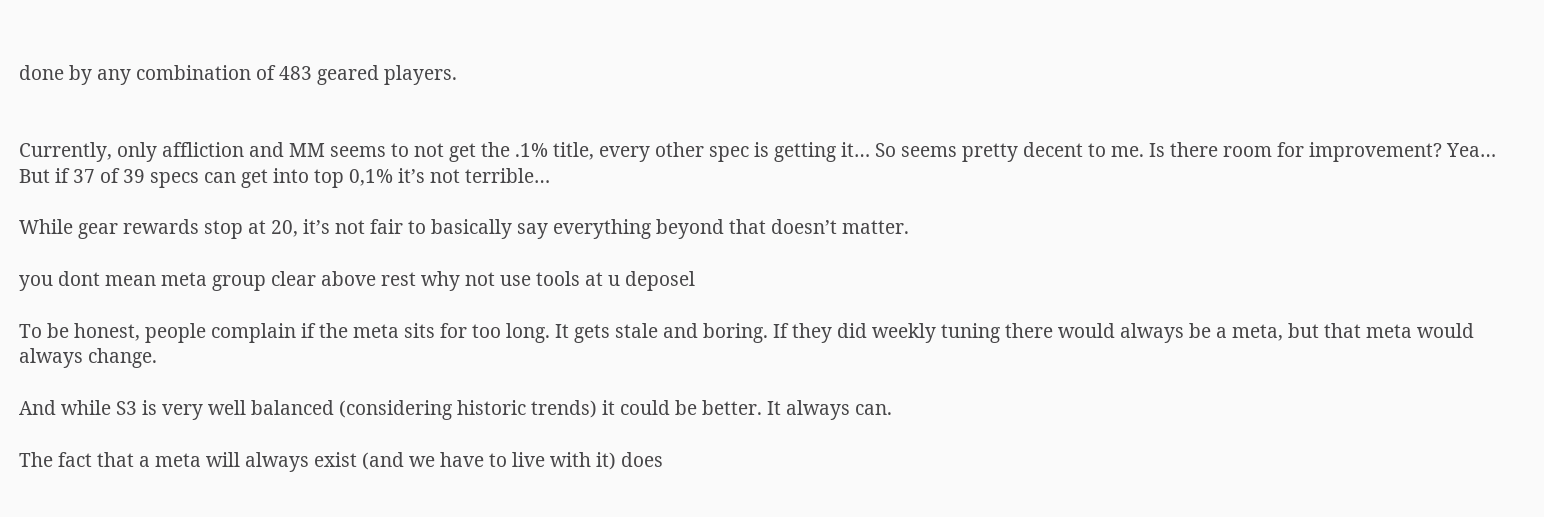done by any combination of 483 geared players.


Currently, only affliction and MM seems to not get the .1% title, every other spec is getting it… So seems pretty decent to me. Is there room for improvement? Yea… But if 37 of 39 specs can get into top 0,1% it’s not terrible…

While gear rewards stop at 20, it’s not fair to basically say everything beyond that doesn’t matter.

you dont mean meta group clear above rest why not use tools at u deposel

To be honest, people complain if the meta sits for too long. It gets stale and boring. If they did weekly tuning there would always be a meta, but that meta would always change.

And while S3 is very well balanced (considering historic trends) it could be better. It always can.

The fact that a meta will always exist (and we have to live with it) does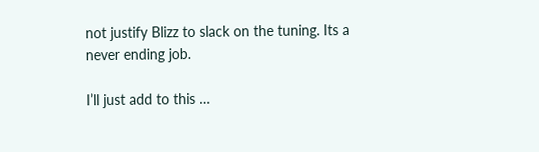not justify Blizz to slack on the tuning. Its a never ending job.

I’ll just add to this …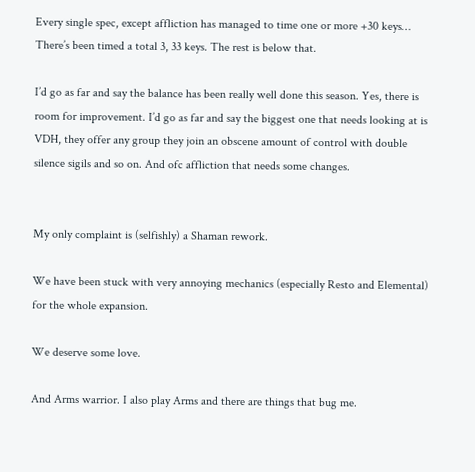Every single spec, except affliction has managed to time one or more +30 keys… There’s been timed a total 3, 33 keys. The rest is below that.

I’d go as far and say the balance has been really well done this season. Yes, there is room for improvement. I’d go as far and say the biggest one that needs looking at is VDH, they offer any group they join an obscene amount of control with double silence sigils and so on. And ofc affliction that needs some changes.


My only complaint is (selfishly) a Shaman rework.

We have been stuck with very annoying mechanics (especially Resto and Elemental) for the whole expansion.

We deserve some love.

And Arms warrior. I also play Arms and there are things that bug me.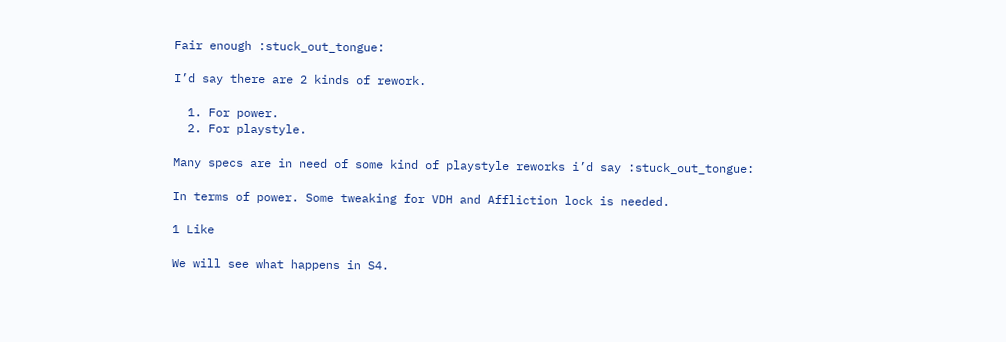Fair enough :stuck_out_tongue:

I’d say there are 2 kinds of rework.

  1. For power.
  2. For playstyle.

Many specs are in need of some kind of playstyle reworks i’d say :stuck_out_tongue:

In terms of power. Some tweaking for VDH and Affliction lock is needed.

1 Like

We will see what happens in S4.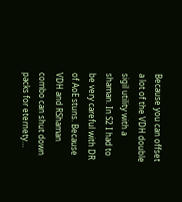Because you can offset a lot of the VDH double sigil utility with a shaman. In S2 I had to be very careful with DR of AoE stuns. Because VDH and RShaman combo can shut down packs for eternety…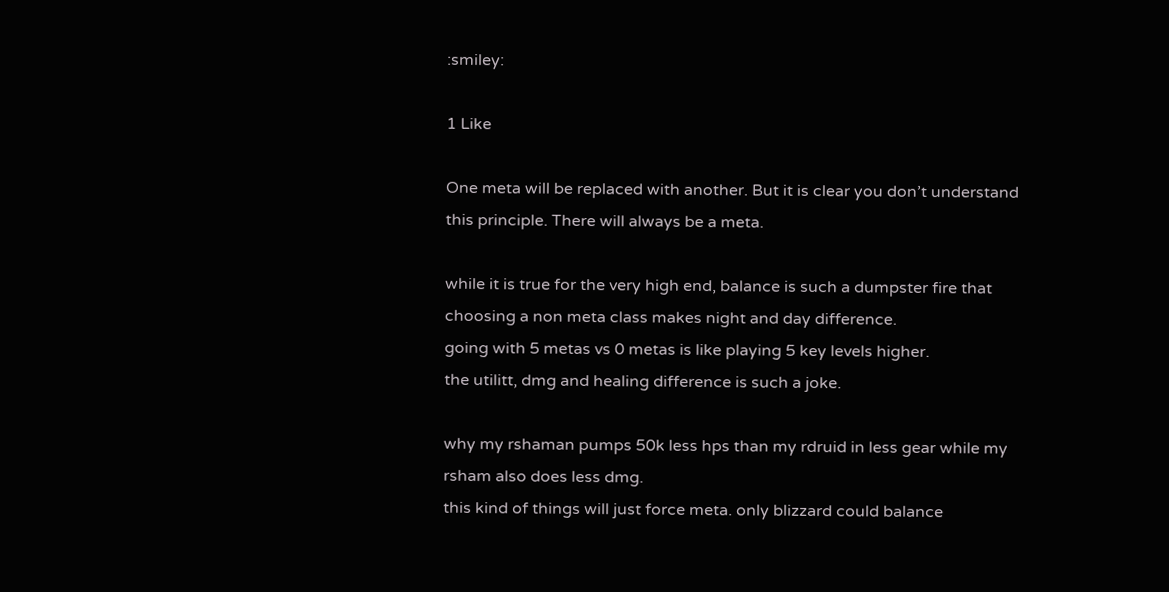:smiley:

1 Like

One meta will be replaced with another. But it is clear you don’t understand this principle. There will always be a meta.

while it is true for the very high end, balance is such a dumpster fire that choosing a non meta class makes night and day difference.
going with 5 metas vs 0 metas is like playing 5 key levels higher.
the utilitt, dmg and healing difference is such a joke.

why my rshaman pumps 50k less hps than my rdruid in less gear while my rsham also does less dmg.
this kind of things will just force meta. only blizzard could balance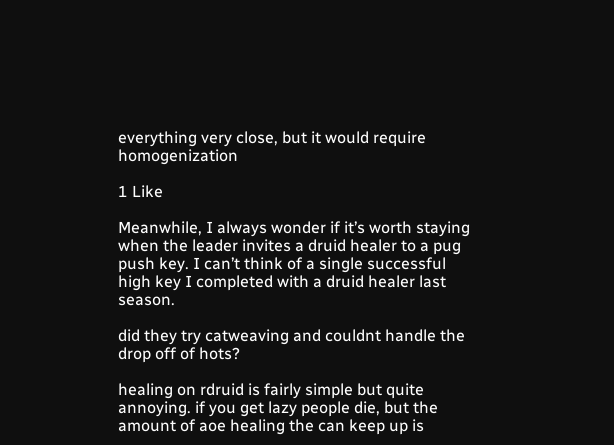everything very close, but it would require homogenization

1 Like

Meanwhile, I always wonder if it’s worth staying when the leader invites a druid healer to a pug push key. I can’t think of a single successful high key I completed with a druid healer last season.

did they try catweaving and couldnt handle the drop off of hots?

healing on rdruid is fairly simple but quite annoying. if you get lazy people die, but the amount of aoe healing the can keep up is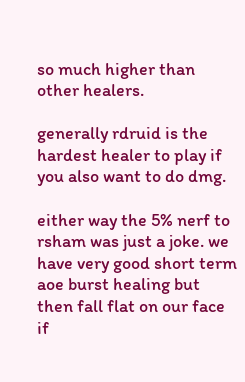so much higher than other healers.

generally rdruid is the hardest healer to play if you also want to do dmg.

either way the 5% nerf to rsham was just a joke. we have very good short term aoe burst healing but then fall flat on our face if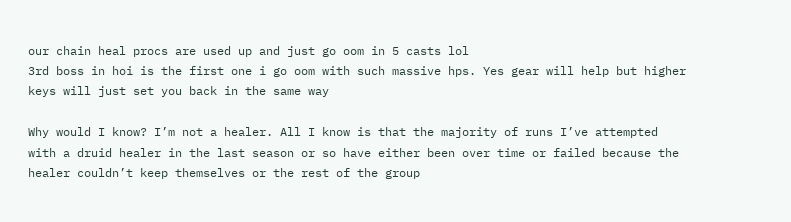our chain heal procs are used up and just go oom in 5 casts lol
3rd boss in hoi is the first one i go oom with such massive hps. Yes gear will help but higher keys will just set you back in the same way

Why would I know? I’m not a healer. All I know is that the majority of runs I’ve attempted with a druid healer in the last season or so have either been over time or failed because the healer couldn’t keep themselves or the rest of the group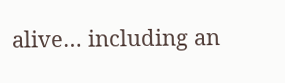alive… including an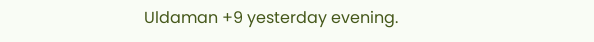Uldaman +9 yesterday evening.